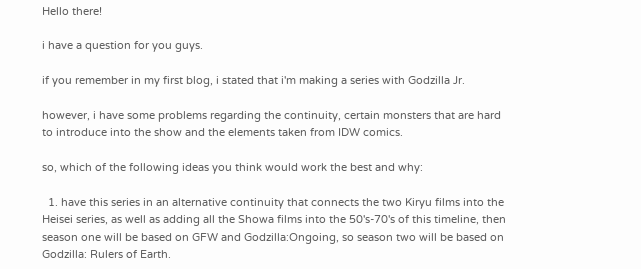Hello there!

i have a question for you guys.

if you remember in my first blog, i stated that i'm making a series with Godzilla Jr.

however, i have some problems regarding the continuity, certain monsters that are hard to introduce into the show and the elements taken from IDW comics.

so, which of the following ideas you think would work the best and why:

  1. have this series in an alternative continuity that connects the two Kiryu films into the Heisei series, as well as adding all the Showa films into the 50's-70's of this timeline, then season one will be based on GFW and Godzilla:Ongoing, so season two will be based on Godzilla: Rulers of Earth.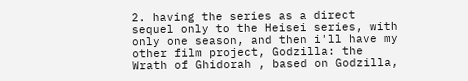2. having the series as a direct sequel only to the Heisei series, with only one season, and then i'll have my other film project, Godzilla: the Wrath of Ghidorah , based on Godzilla,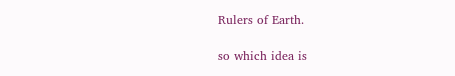Rulers of Earth.

so which idea is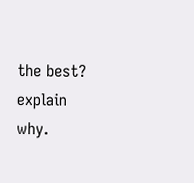the best? explain why.